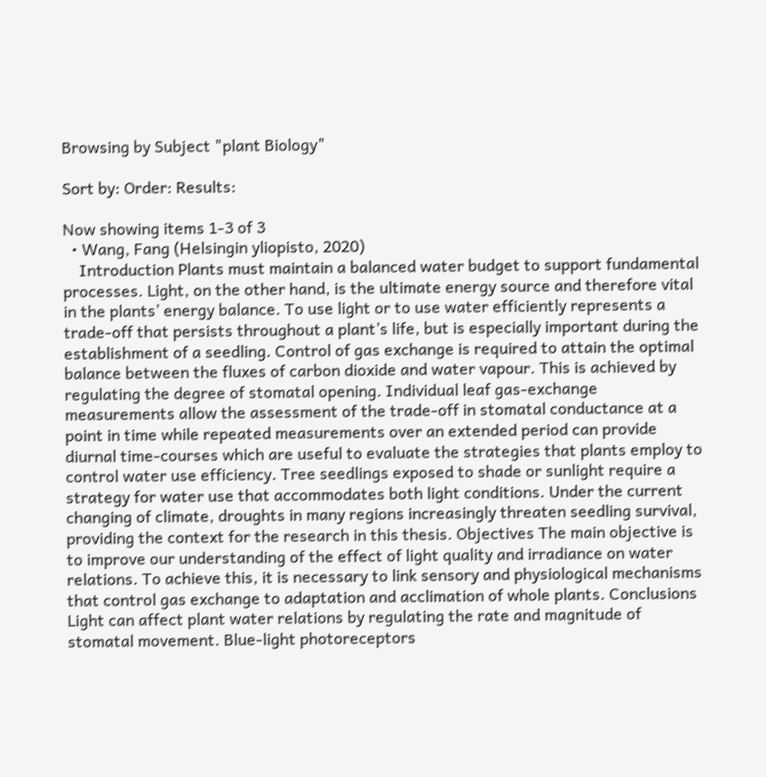Browsing by Subject "plant Biology"

Sort by: Order: Results:

Now showing items 1-3 of 3
  • Wang, Fang (Helsingin yliopisto, 2020)
    Introduction Plants must maintain a balanced water budget to support fundamental processes. Light, on the other hand, is the ultimate energy source and therefore vital in the plants’ energy balance. To use light or to use water efficiently represents a trade-off that persists throughout a plant’s life, but is especially important during the establishment of a seedling. Control of gas exchange is required to attain the optimal balance between the fluxes of carbon dioxide and water vapour. This is achieved by regulating the degree of stomatal opening. Individual leaf gas-exchange measurements allow the assessment of the trade-off in stomatal conductance at a point in time while repeated measurements over an extended period can provide diurnal time-courses which are useful to evaluate the strategies that plants employ to control water use efficiency. Tree seedlings exposed to shade or sunlight require a strategy for water use that accommodates both light conditions. Under the current changing of climate, droughts in many regions increasingly threaten seedling survival, providing the context for the research in this thesis. Objectives The main objective is to improve our understanding of the effect of light quality and irradiance on water relations. To achieve this, it is necessary to link sensory and physiological mechanisms that control gas exchange to adaptation and acclimation of whole plants. Conclusions Light can affect plant water relations by regulating the rate and magnitude of stomatal movement. Blue-light photoreceptors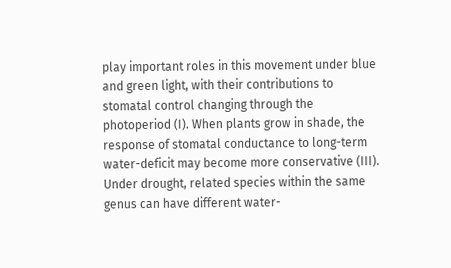play important roles in this movement under blue and green light, with their contributions to stomatal control changing through the photoperiod (I). When plants grow in shade, the response of stomatal conductance to long-term water-deficit may become more conservative (III). Under drought, related species within the same genus can have different water-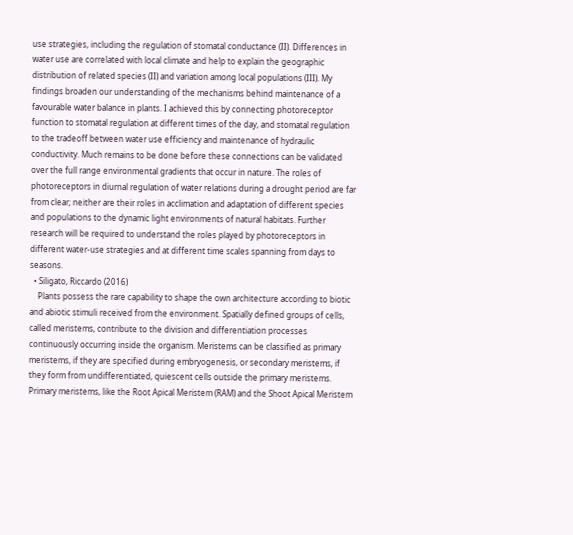use strategies, including the regulation of stomatal conductance (II). Differences in water use are correlated with local climate and help to explain the geographic distribution of related species (II) and variation among local populations (III). My findings broaden our understanding of the mechanisms behind maintenance of a favourable water balance in plants. I achieved this by connecting photoreceptor function to stomatal regulation at different times of the day, and stomatal regulation to the tradeoff between water use efficiency and maintenance of hydraulic conductivity. Much remains to be done before these connections can be validated over the full range environmental gradients that occur in nature. The roles of photoreceptors in diurnal regulation of water relations during a drought period are far from clear; neither are their roles in acclimation and adaptation of different species and populations to the dynamic light environments of natural habitats. Further research will be required to understand the roles played by photoreceptors in different water-use strategies and at different time scales spanning from days to seasons.
  • Siligato, Riccardo (2016)
    Plants possess the rare capability to shape the own architecture according to biotic and abiotic stimuli received from the environment. Spatially defined groups of cells, called meristems, contribute to the division and differentiation processes continuously occurring inside the organism. Meristems can be classified as primary meristems, if they are specified during embryogenesis, or secondary meristems, if they form from undifferentiated, quiescent cells outside the primary meristems. Primary meristems, like the Root Apical Meristem (RAM) and the Shoot Apical Meristem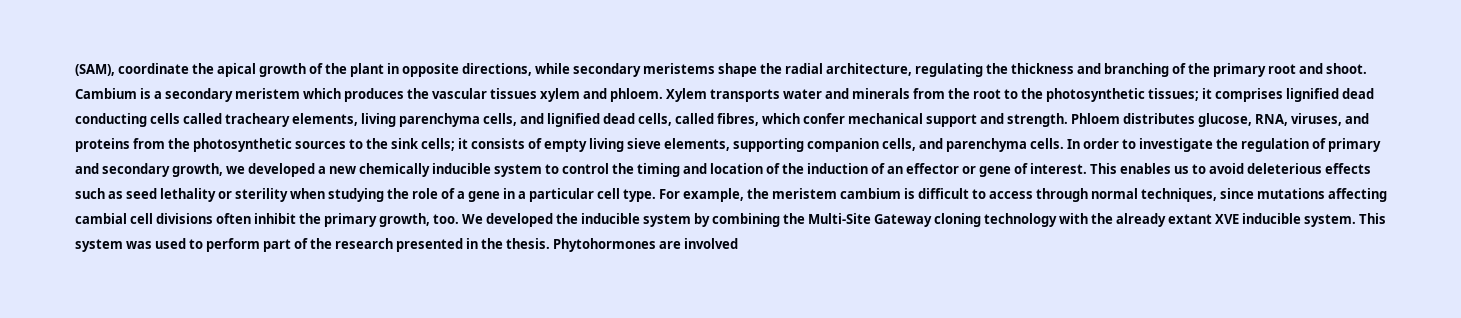(SAM), coordinate the apical growth of the plant in opposite directions, while secondary meristems shape the radial architecture, regulating the thickness and branching of the primary root and shoot. Cambium is a secondary meristem which produces the vascular tissues xylem and phloem. Xylem transports water and minerals from the root to the photosynthetic tissues; it comprises lignified dead conducting cells called tracheary elements, living parenchyma cells, and lignified dead cells, called fibres, which confer mechanical support and strength. Phloem distributes glucose, RNA, viruses, and proteins from the photosynthetic sources to the sink cells; it consists of empty living sieve elements, supporting companion cells, and parenchyma cells. In order to investigate the regulation of primary and secondary growth, we developed a new chemically inducible system to control the timing and location of the induction of an effector or gene of interest. This enables us to avoid deleterious effects such as seed lethality or sterility when studying the role of a gene in a particular cell type. For example, the meristem cambium is difficult to access through normal techniques, since mutations affecting cambial cell divisions often inhibit the primary growth, too. We developed the inducible system by combining the Multi-Site Gateway cloning technology with the already extant XVE inducible system. This system was used to perform part of the research presented in the thesis. Phytohormones are involved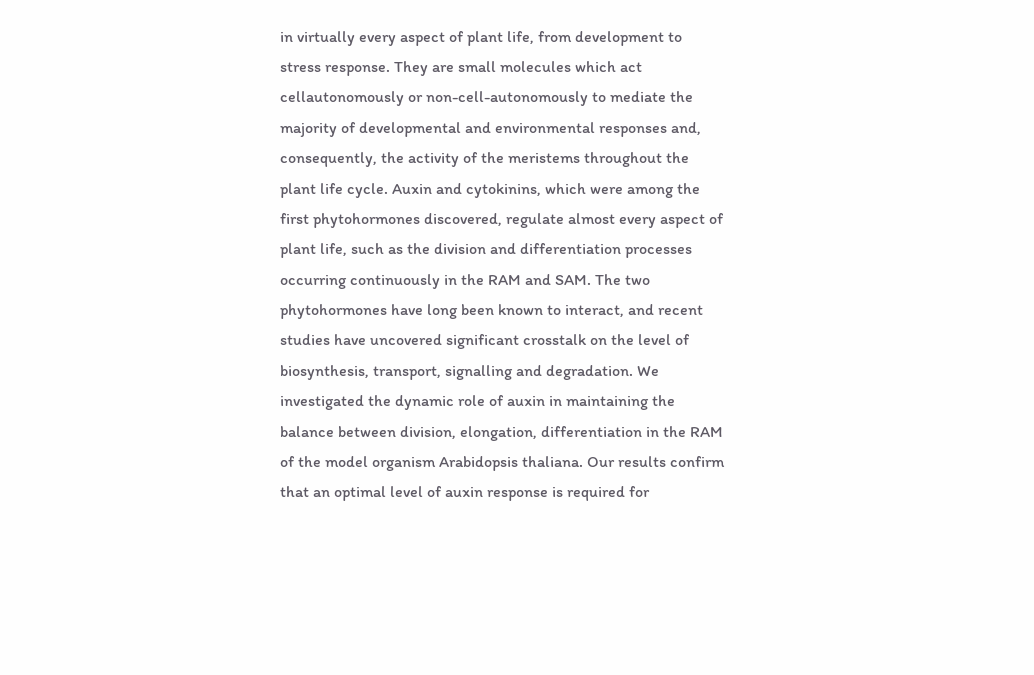in virtually every aspect of plant life, from development to stress response. They are small molecules which act cellautonomously or non-cell-autonomously to mediate the majority of developmental and environmental responses and, consequently, the activity of the meristems throughout the plant life cycle. Auxin and cytokinins, which were among the first phytohormones discovered, regulate almost every aspect of plant life, such as the division and differentiation processes occurring continuously in the RAM and SAM. The two phytohormones have long been known to interact, and recent studies have uncovered significant crosstalk on the level of biosynthesis, transport, signalling and degradation. We investigated the dynamic role of auxin in maintaining the balance between division, elongation, differentiation in the RAM of the model organism Arabidopsis thaliana. Our results confirm that an optimal level of auxin response is required for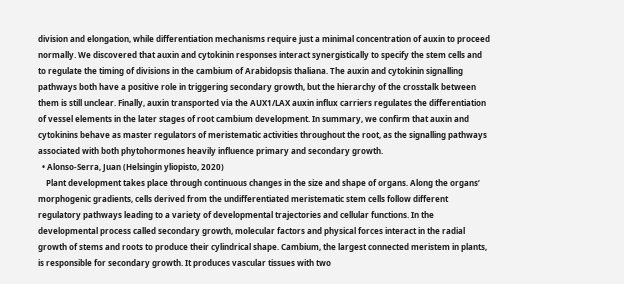division and elongation, while differentiation mechanisms require just a minimal concentration of auxin to proceed normally. We discovered that auxin and cytokinin responses interact synergistically to specify the stem cells and to regulate the timing of divisions in the cambium of Arabidopsis thaliana. The auxin and cytokinin signalling pathways both have a positive role in triggering secondary growth, but the hierarchy of the crosstalk between them is still unclear. Finally, auxin transported via the AUX1/LAX auxin influx carriers regulates the differentiation of vessel elements in the later stages of root cambium development. In summary, we confirm that auxin and cytokinins behave as master regulators of meristematic activities throughout the root, as the signalling pathways associated with both phytohormones heavily influence primary and secondary growth.
  • Alonso-Serra, Juan (Helsingin yliopisto, 2020)
    Plant development takes place through continuous changes in the size and shape of organs. Along the organs’ morphogenic gradients, cells derived from the undifferentiated meristematic stem cells follow different regulatory pathways leading to a variety of developmental trajectories and cellular functions. In the developmental process called secondary growth, molecular factors and physical forces interact in the radial growth of stems and roots to produce their cylindrical shape. Cambium, the largest connected meristem in plants, is responsible for secondary growth. It produces vascular tissues with two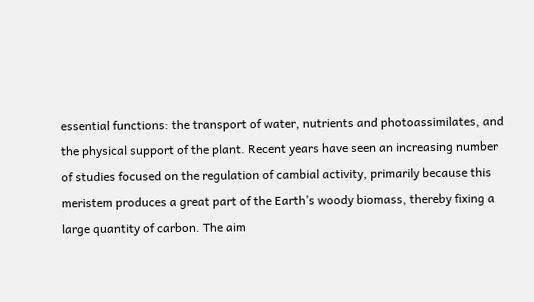essential functions: the transport of water, nutrients and photoassimilates, and the physical support of the plant. Recent years have seen an increasing number of studies focused on the regulation of cambial activity, primarily because this meristem produces a great part of the Earth’s woody biomass, thereby fixing a large quantity of carbon. The aim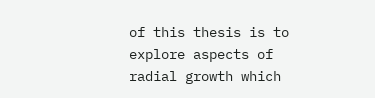of this thesis is to explore aspects of radial growth which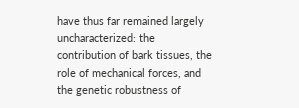have thus far remained largely uncharacterized: the contribution of bark tissues, the role of mechanical forces, and the genetic robustness of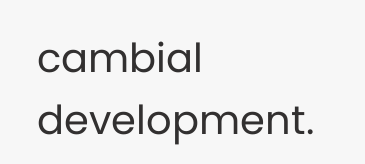cambial development.